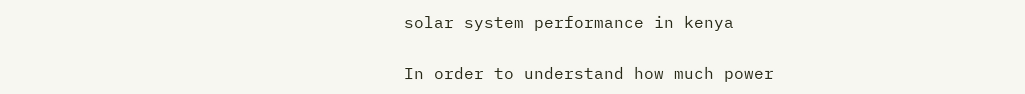solar system performance in kenya

In order to understand how much power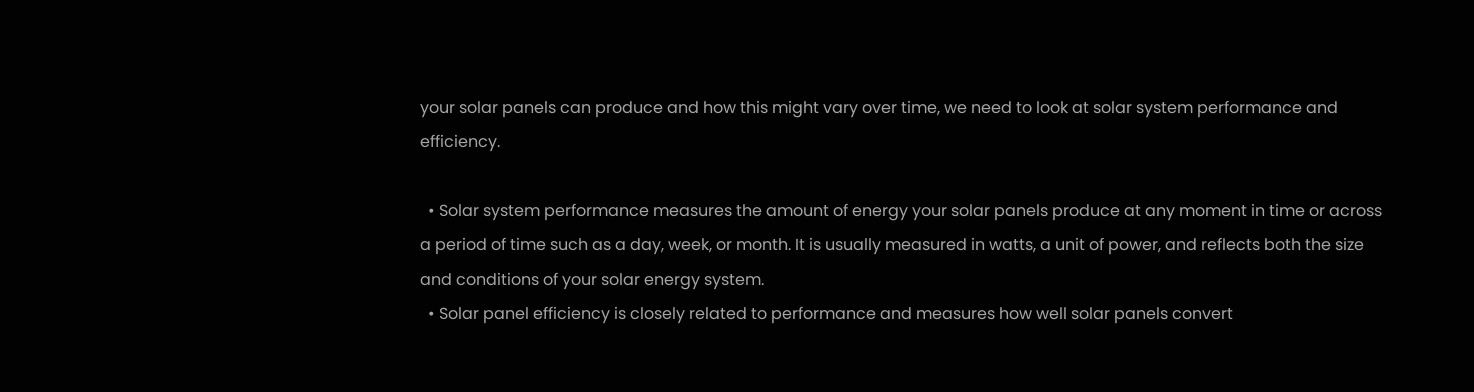your solar panels can produce and how this might vary over time, we need to look at solar system performance and efficiency.

  • Solar system performance measures the amount of energy your solar panels produce at any moment in time or across a period of time such as a day, week, or month. It is usually measured in watts, a unit of power, and reflects both the size and conditions of your solar energy system.
  • Solar panel efficiency is closely related to performance and measures how well solar panels convert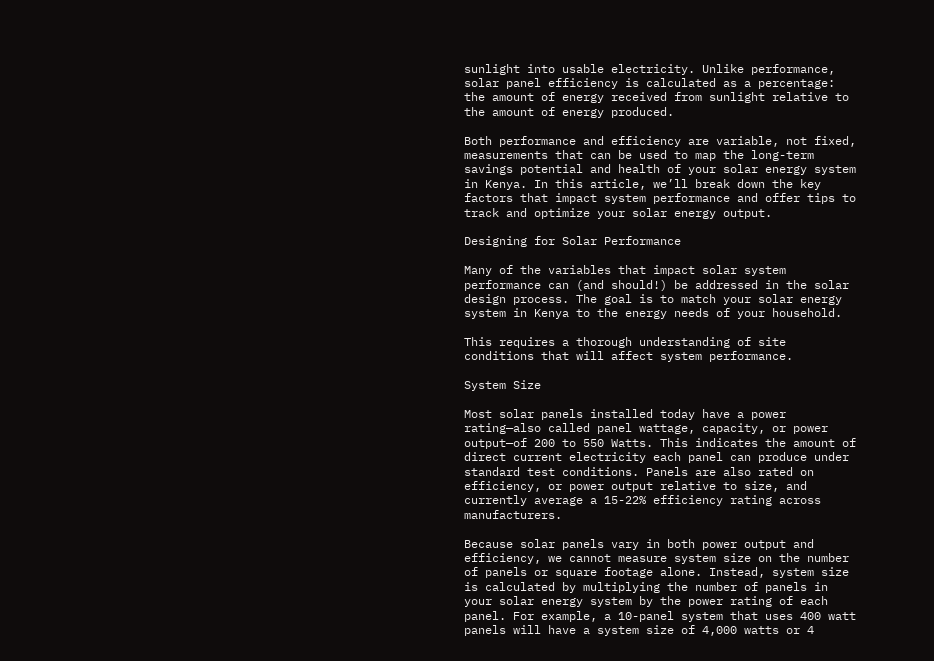sunlight into usable electricity. Unlike performance, solar panel efficiency is calculated as a percentage: the amount of energy received from sunlight relative to the amount of energy produced.

Both performance and efficiency are variable, not fixed, measurements that can be used to map the long-term savings potential and health of your solar energy system in Kenya. In this article, we’ll break down the key factors that impact system performance and offer tips to track and optimize your solar energy output.

Designing for Solar Performance

Many of the variables that impact solar system performance can (and should!) be addressed in the solar design process. The goal is to match your solar energy system in Kenya to the energy needs of your household.

This requires a thorough understanding of site conditions that will affect system performance.

System Size

Most solar panels installed today have a power rating—also called panel wattage, capacity, or power output—of 200 to 550 Watts. This indicates the amount of direct current electricity each panel can produce under standard test conditions. Panels are also rated on efficiency, or power output relative to size, and currently average a 15-22% efficiency rating across manufacturers.

Because solar panels vary in both power output and efficiency, we cannot measure system size on the number of panels or square footage alone. Instead, system size is calculated by multiplying the number of panels in your solar energy system by the power rating of each panel. For example, a 10-panel system that uses 400 watt panels will have a system size of 4,000 watts or 4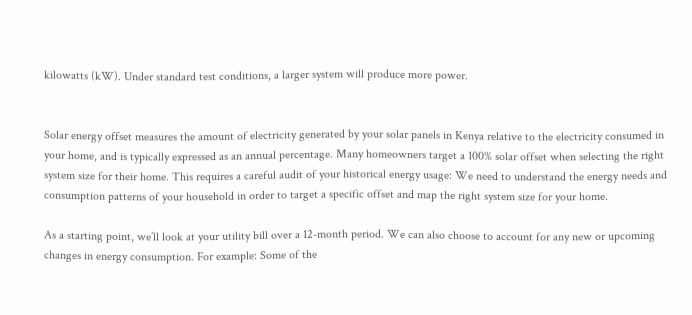kilowatts (kW). Under standard test conditions, a larger system will produce more power.


Solar energy offset measures the amount of electricity generated by your solar panels in Kenya relative to the electricity consumed in your home, and is typically expressed as an annual percentage. Many homeowners target a 100% solar offset when selecting the right system size for their home. This requires a careful audit of your historical energy usage: We need to understand the energy needs and consumption patterns of your household in order to target a specific offset and map the right system size for your home.

As a starting point, we’ll look at your utility bill over a 12-month period. We can also choose to account for any new or upcoming changes in energy consumption. For example: Some of the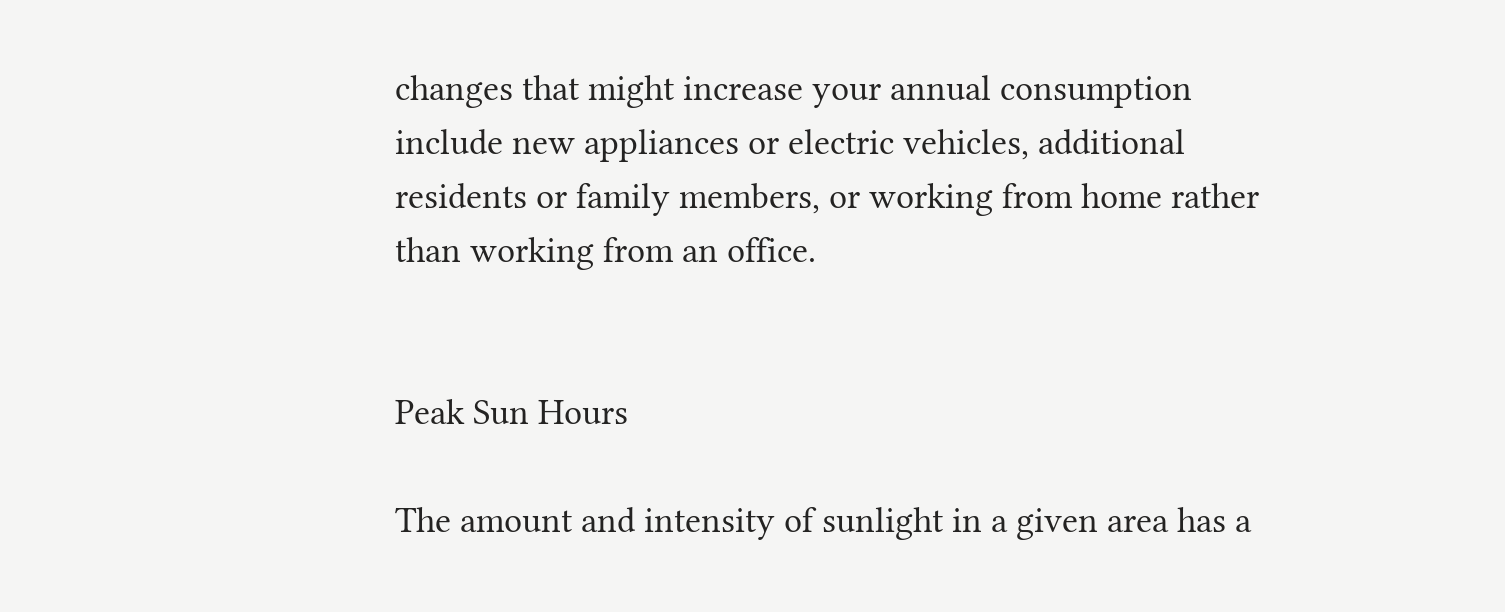changes that might increase your annual consumption include new appliances or electric vehicles, additional residents or family members, or working from home rather than working from an office.


Peak Sun Hours

The amount and intensity of sunlight in a given area has a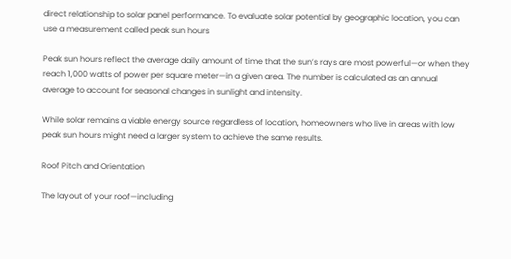direct relationship to solar panel performance. To evaluate solar potential by geographic location, you can use a measurement called peak sun hours

Peak sun hours reflect the average daily amount of time that the sun’s rays are most powerful—or when they reach 1,000 watts of power per square meter—in a given area. The number is calculated as an annual average to account for seasonal changes in sunlight and intensity.

While solar remains a viable energy source regardless of location, homeowners who live in areas with low peak sun hours might need a larger system to achieve the same results.

Roof Pitch and Orientation

The layout of your roof—including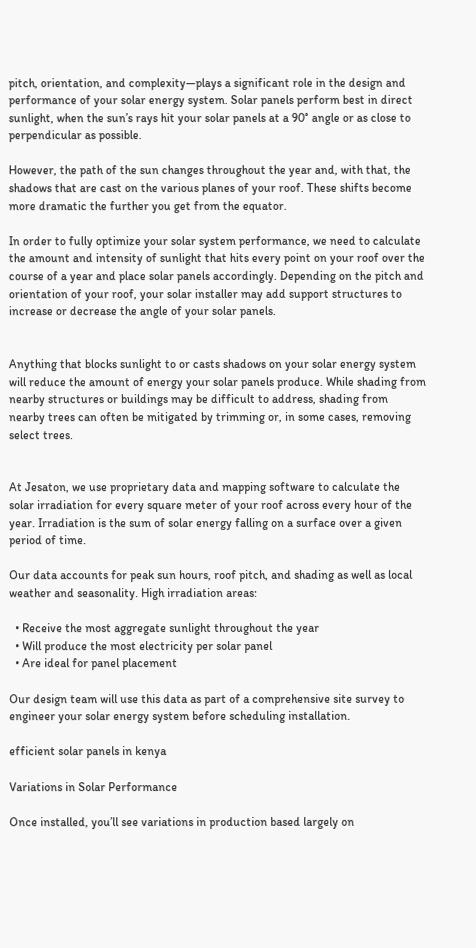pitch, orientation, and complexity—plays a significant role in the design and performance of your solar energy system. Solar panels perform best in direct sunlight, when the sun’s rays hit your solar panels at a 90° angle or as close to perpendicular as possible.

However, the path of the sun changes throughout the year and, with that, the shadows that are cast on the various planes of your roof. These shifts become more dramatic the further you get from the equator.

In order to fully optimize your solar system performance, we need to calculate the amount and intensity of sunlight that hits every point on your roof over the course of a year and place solar panels accordingly. Depending on the pitch and orientation of your roof, your solar installer may add support structures to increase or decrease the angle of your solar panels.


Anything that blocks sunlight to or casts shadows on your solar energy system will reduce the amount of energy your solar panels produce. While shading from nearby structures or buildings may be difficult to address, shading from nearby trees can often be mitigated by trimming or, in some cases, removing select trees.


At Jesaton, we use proprietary data and mapping software to calculate the solar irradiation for every square meter of your roof across every hour of the year. Irradiation is the sum of solar energy falling on a surface over a given period of time.

Our data accounts for peak sun hours, roof pitch, and shading as well as local weather and seasonality. High irradiation areas:

  • Receive the most aggregate sunlight throughout the year
  • Will produce the most electricity per solar panel
  • Are ideal for panel placement

Our design team will use this data as part of a comprehensive site survey to engineer your solar energy system before scheduling installation.

efficient solar panels in kenya

Variations in Solar Performance

Once installed, you’ll see variations in production based largely on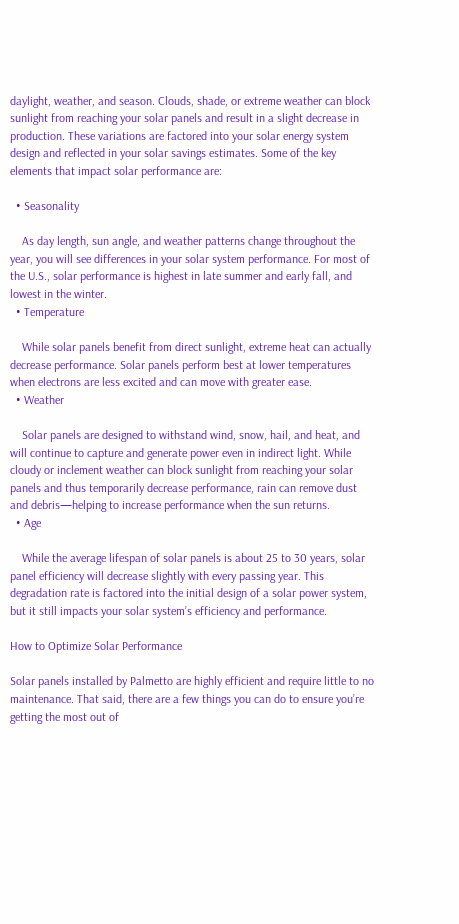daylight, weather, and season. Clouds, shade, or extreme weather can block sunlight from reaching your solar panels and result in a slight decrease in production. These variations are factored into your solar energy system design and reflected in your solar savings estimates. Some of the key elements that impact solar performance are:

  • Seasonality

    As day length, sun angle, and weather patterns change throughout the year, you will see differences in your solar system performance. For most of the U.S., solar performance is highest in late summer and early fall, and lowest in the winter.
  • Temperature

    While solar panels benefit from direct sunlight, extreme heat can actually decrease performance. Solar panels perform best at lower temperatures when electrons are less excited and can move with greater ease.
  • Weather

    Solar panels are designed to withstand wind, snow, hail, and heat, and will continue to capture and generate power even in indirect light. While cloudy or inclement weather can block sunlight from reaching your solar panels and thus temporarily decrease performance, rain can remove dust and debris—helping to increase performance when the sun returns.
  • Age

    While the average lifespan of solar panels is about 25 to 30 years, solar panel efficiency will decrease slightly with every passing year. This degradation rate is factored into the initial design of a solar power system, but it still impacts your solar system’s efficiency and performance.

How to Optimize Solar Performance

Solar panels installed by Palmetto are highly efficient and require little to no maintenance. That said, there are a few things you can do to ensure you’re getting the most out of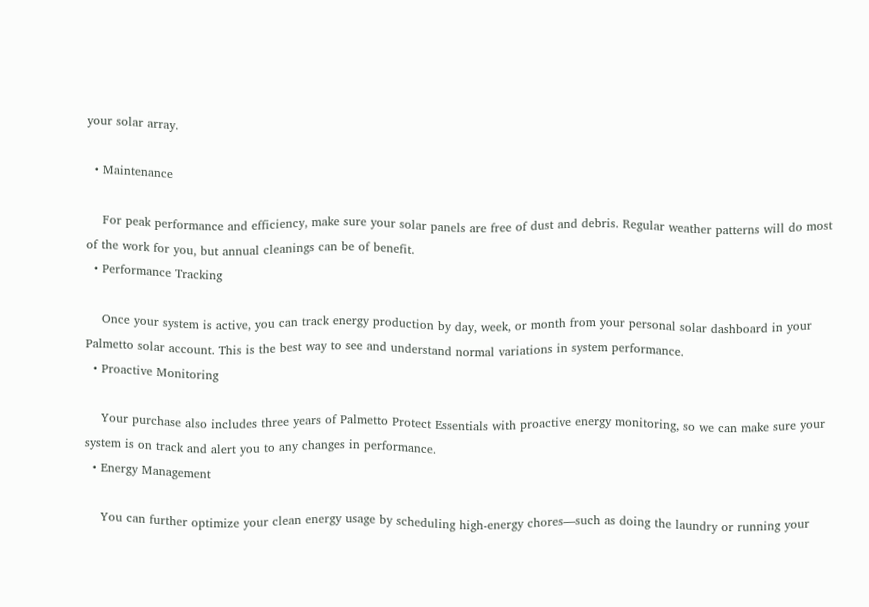your solar array.

  • Maintenance

    For peak performance and efficiency, make sure your solar panels are free of dust and debris. Regular weather patterns will do most of the work for you, but annual cleanings can be of benefit.
  • Performance Tracking

    Once your system is active, you can track energy production by day, week, or month from your personal solar dashboard in your Palmetto solar account. This is the best way to see and understand normal variations in system performance.
  • Proactive Monitoring

    Your purchase also includes three years of Palmetto Protect Essentials with proactive energy monitoring, so we can make sure your system is on track and alert you to any changes in performance.
  • Energy Management

    You can further optimize your clean energy usage by scheduling high-energy chores—such as doing the laundry or running your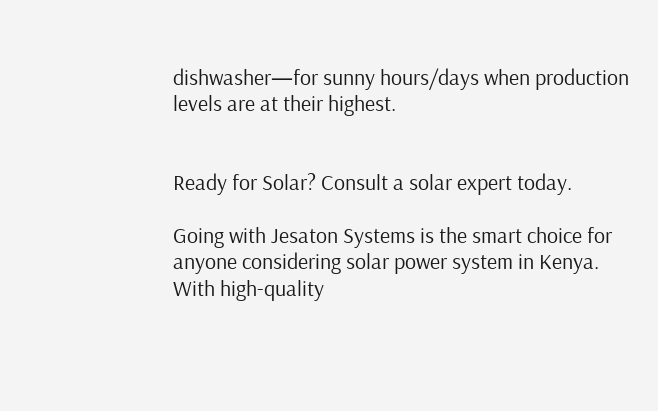dishwasher—for sunny hours/days when production levels are at their highest.


Ready for Solar? Consult a solar expert today.

Going with Jesaton Systems is the smart choice for anyone considering solar power system in Kenya. With high-quality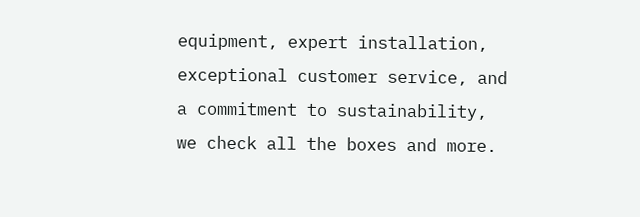equipment, expert installation, exceptional customer service, and a commitment to sustainability, we check all the boxes and more.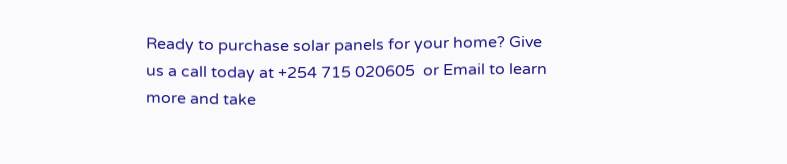Ready to purchase solar panels for your home? Give us a call today at +254 715 020605  or Email to learn more and take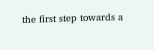the first step towards a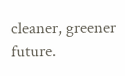cleaner, greener future.